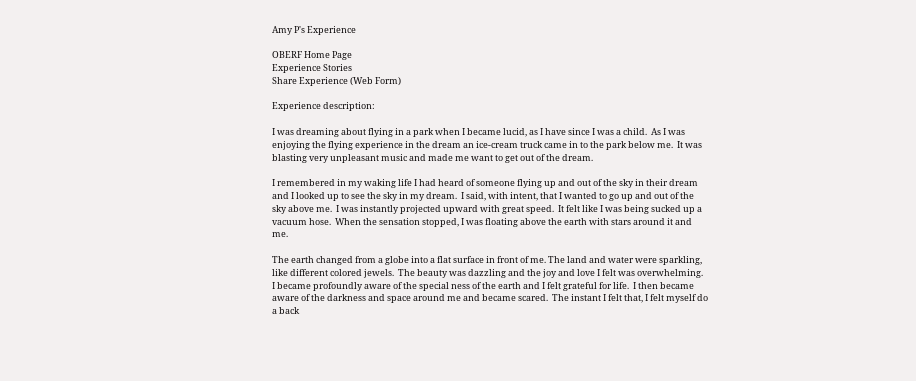Amy P's Experience

OBERF Home Page
Experience Stories
Share Experience (Web Form)

Experience description:

I was dreaming about flying in a park when I became lucid, as I have since I was a child.  As I was enjoying the flying experience in the dream an ice-cream truck came in to the park below me.  It was blasting very unpleasant music and made me want to get out of the dream.

I remembered in my waking life I had heard of someone flying up and out of the sky in their dream and I looked up to see the sky in my dream.  I said, with intent, that I wanted to go up and out of the sky above me.  I was instantly projected upward with great speed.  It felt like I was being sucked up a vacuum hose.  When the sensation stopped, I was floating above the earth with stars around it and me.

The earth changed from a globe into a flat surface in front of me. The land and water were sparkling, like different colored jewels.  The beauty was dazzling and the joy and love I felt was overwhelming.  I became profoundly aware of the special ness of the earth and I felt grateful for life.  I then became aware of the darkness and space around me and became scared.  The instant I felt that, I felt myself do a back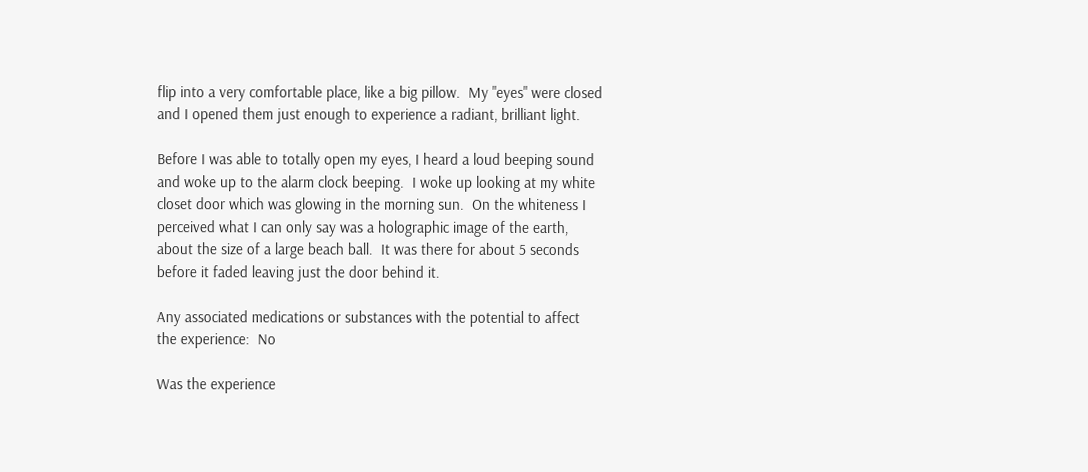flip into a very comfortable place, like a big pillow.  My "eyes" were closed and I opened them just enough to experience a radiant, brilliant light.

Before I was able to totally open my eyes, I heard a loud beeping sound and woke up to the alarm clock beeping.  I woke up looking at my white closet door which was glowing in the morning sun.  On the whiteness I perceived what I can only say was a holographic image of the earth, about the size of a large beach ball.  It was there for about 5 seconds before it faded leaving just the door behind it.

Any associated medications or substances with the potential to affect the experience:  No

Was the experience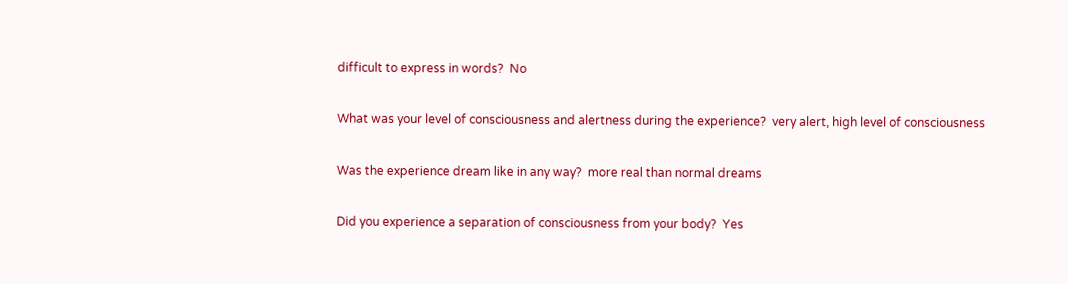difficult to express in words?  No

What was your level of consciousness and alertness during the experience?  very alert, high level of consciousness

Was the experience dream like in any way?  more real than normal dreams

Did you experience a separation of consciousness from your body?  Yes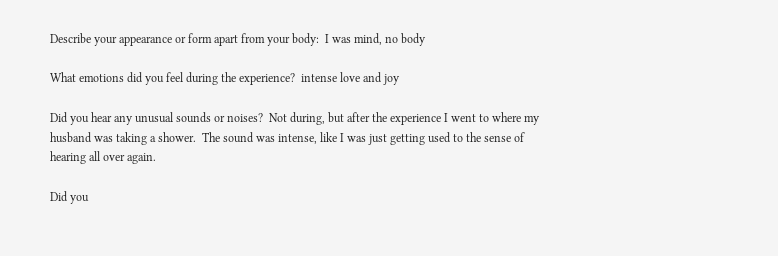Describe your appearance or form apart from your body:  I was mind, no body

What emotions did you feel during the experience?  intense love and joy

Did you hear any unusual sounds or noises?  Not during, but after the experience I went to where my husband was taking a shower.  The sound was intense, like I was just getting used to the sense of hearing all over again.

Did you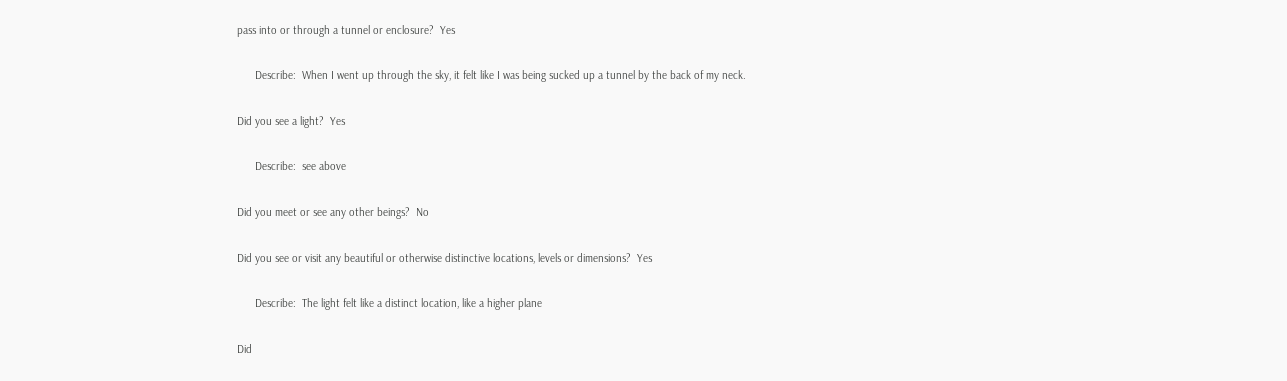pass into or through a tunnel or enclosure?  Yes

      Describe:  When I went up through the sky, it felt like I was being sucked up a tunnel by the back of my neck.

Did you see a light?  Yes

      Describe:  see above

Did you meet or see any other beings?  No

Did you see or visit any beautiful or otherwise distinctive locations, levels or dimensions?  Yes

      Describe:  The light felt like a distinct location, like a higher plane

Did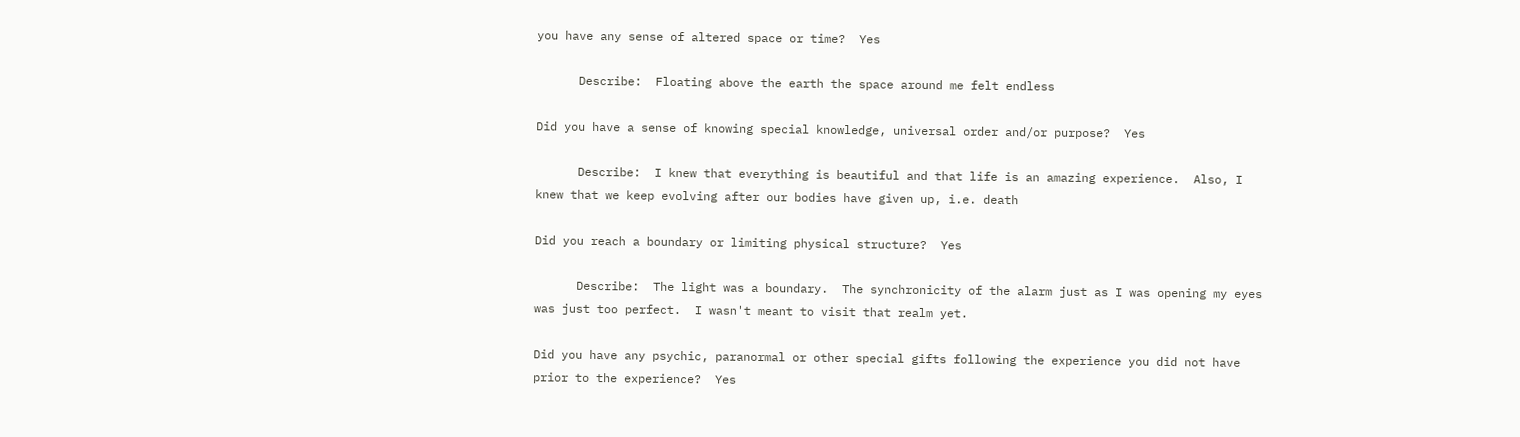you have any sense of altered space or time?  Yes

      Describe:  Floating above the earth the space around me felt endless

Did you have a sense of knowing special knowledge, universal order and/or purpose?  Yes

      Describe:  I knew that everything is beautiful and that life is an amazing experience.  Also, I knew that we keep evolving after our bodies have given up, i.e. death

Did you reach a boundary or limiting physical structure?  Yes

      Describe:  The light was a boundary.  The synchronicity of the alarm just as I was opening my eyes was just too perfect.  I wasn't meant to visit that realm yet.

Did you have any psychic, paranormal or other special gifts following the experience you did not have prior to the experience?  Yes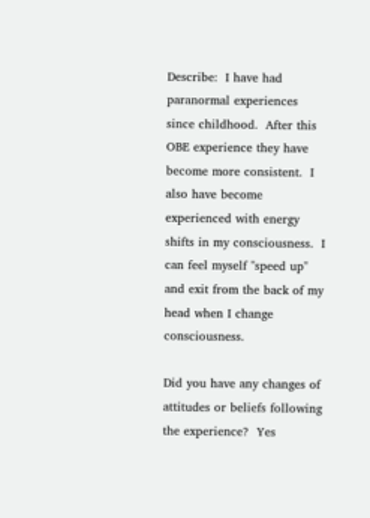Describe:  I have had paranormal experiences since childhood.  After this OBE experience they have become more consistent.  I also have become experienced with energy shifts in my consciousness.  I can feel myself "speed up" and exit from the back of my head when I change consciousness.

Did you have any changes of attitudes or beliefs following the experience?  Yes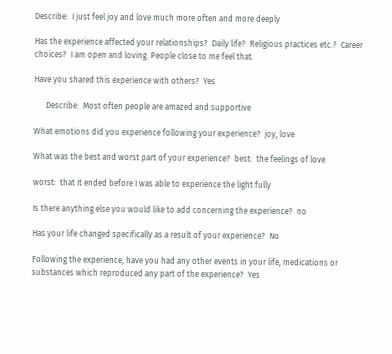Describe:  I just feel joy and love much more often and more deeply

Has the experience affected your relationships?  Daily life?  Religious practices etc.?  Career choices?  I am open and loving. People close to me feel that.

Have you shared this experience with others?  Yes

      Describe:  Most often people are amazed and supportive

What emotions did you experience following your experience?  joy, love

What was the best and worst part of your experience?  best:  the feelings of love

worst:  that it ended before I was able to experience the light fully

Is there anything else you would like to add concerning the experience?  no

Has your life changed specifically as a result of your experience?  No

Following the experience, have you had any other events in your life, medications or substances which reproduced any part of the experience?  Yes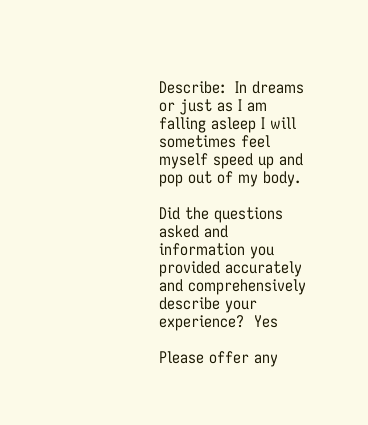Describe:  In dreams or just as I am falling asleep I will sometimes feel myself speed up and pop out of my body.

Did the questions asked and information you provided accurately and comprehensively describe your experience?  Yes

Please offer any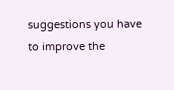suggestions you have to improve the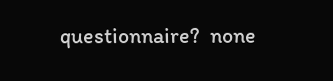questionnaire?  none